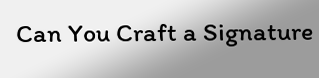Can You Craft a Signature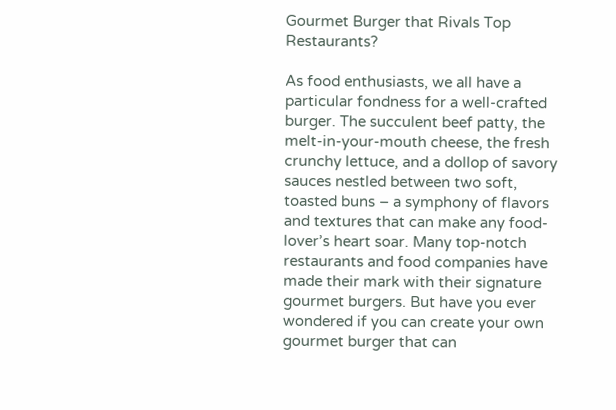Gourmet Burger that Rivals Top Restaurants?

As food enthusiasts, we all have a particular fondness for a well-crafted burger. The succulent beef patty, the melt-in-your-mouth cheese, the fresh crunchy lettuce, and a dollop of savory sauces nestled between two soft, toasted buns – a symphony of flavors and textures that can make any food-lover’s heart soar. Many top-notch restaurants and food companies have made their mark with their signature gourmet burgers. But have you ever wondered if you can create your own gourmet burger that can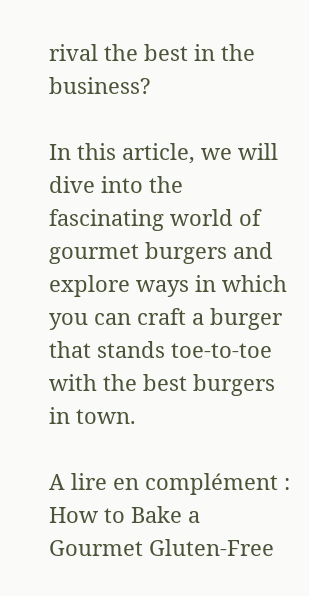rival the best in the business?

In this article, we will dive into the fascinating world of gourmet burgers and explore ways in which you can craft a burger that stands toe-to-toe with the best burgers in town.

A lire en complément : How to Bake a Gourmet Gluten-Free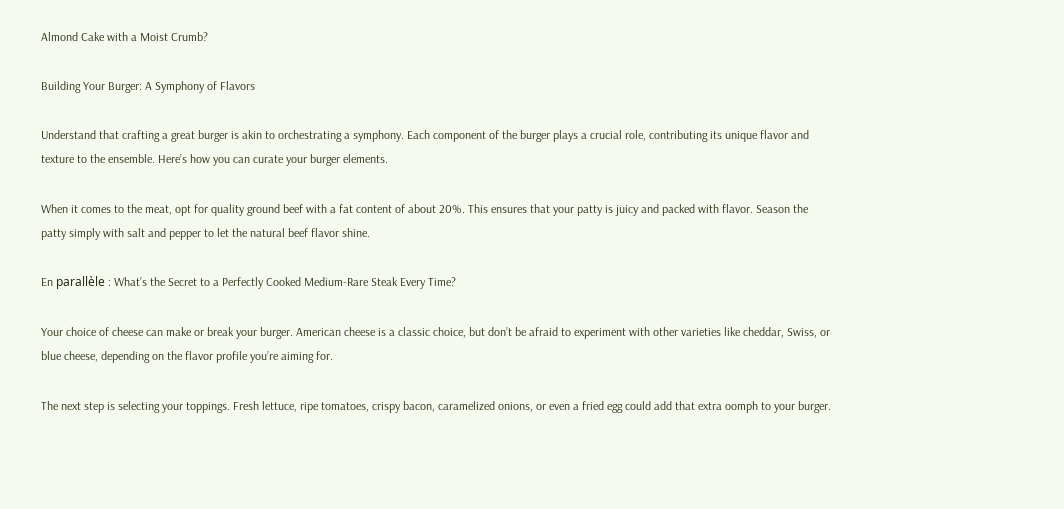Almond Cake with a Moist Crumb?

Building Your Burger: A Symphony of Flavors

Understand that crafting a great burger is akin to orchestrating a symphony. Each component of the burger plays a crucial role, contributing its unique flavor and texture to the ensemble. Here’s how you can curate your burger elements.

When it comes to the meat, opt for quality ground beef with a fat content of about 20%. This ensures that your patty is juicy and packed with flavor. Season the patty simply with salt and pepper to let the natural beef flavor shine.

En parallèle : What’s the Secret to a Perfectly Cooked Medium-Rare Steak Every Time?

Your choice of cheese can make or break your burger. American cheese is a classic choice, but don’t be afraid to experiment with other varieties like cheddar, Swiss, or blue cheese, depending on the flavor profile you’re aiming for.

The next step is selecting your toppings. Fresh lettuce, ripe tomatoes, crispy bacon, caramelized onions, or even a fried egg could add that extra oomph to your burger.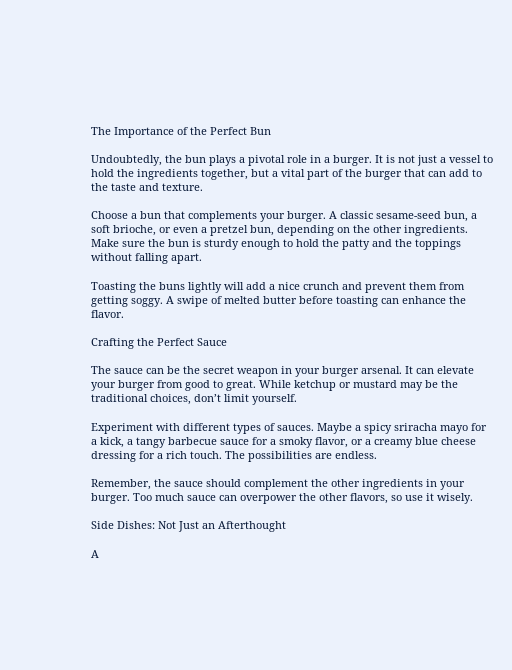The Importance of the Perfect Bun

Undoubtedly, the bun plays a pivotal role in a burger. It is not just a vessel to hold the ingredients together, but a vital part of the burger that can add to the taste and texture.

Choose a bun that complements your burger. A classic sesame-seed bun, a soft brioche, or even a pretzel bun, depending on the other ingredients. Make sure the bun is sturdy enough to hold the patty and the toppings without falling apart.

Toasting the buns lightly will add a nice crunch and prevent them from getting soggy. A swipe of melted butter before toasting can enhance the flavor.

Crafting the Perfect Sauce

The sauce can be the secret weapon in your burger arsenal. It can elevate your burger from good to great. While ketchup or mustard may be the traditional choices, don’t limit yourself.

Experiment with different types of sauces. Maybe a spicy sriracha mayo for a kick, a tangy barbecue sauce for a smoky flavor, or a creamy blue cheese dressing for a rich touch. The possibilities are endless.

Remember, the sauce should complement the other ingredients in your burger. Too much sauce can overpower the other flavors, so use it wisely.

Side Dishes: Not Just an Afterthought

A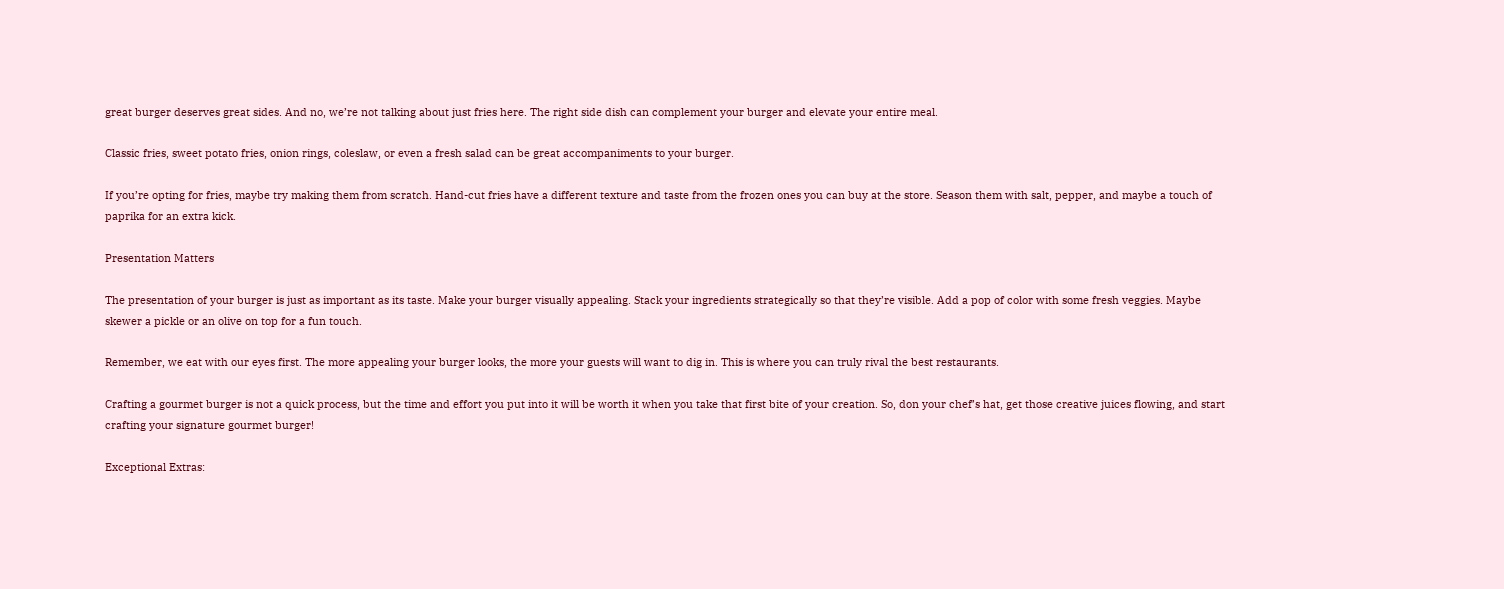great burger deserves great sides. And no, we’re not talking about just fries here. The right side dish can complement your burger and elevate your entire meal.

Classic fries, sweet potato fries, onion rings, coleslaw, or even a fresh salad can be great accompaniments to your burger.

If you’re opting for fries, maybe try making them from scratch. Hand-cut fries have a different texture and taste from the frozen ones you can buy at the store. Season them with salt, pepper, and maybe a touch of paprika for an extra kick.

Presentation Matters

The presentation of your burger is just as important as its taste. Make your burger visually appealing. Stack your ingredients strategically so that they’re visible. Add a pop of color with some fresh veggies. Maybe skewer a pickle or an olive on top for a fun touch.

Remember, we eat with our eyes first. The more appealing your burger looks, the more your guests will want to dig in. This is where you can truly rival the best restaurants.

Crafting a gourmet burger is not a quick process, but the time and effort you put into it will be worth it when you take that first bite of your creation. So, don your chef’s hat, get those creative juices flowing, and start crafting your signature gourmet burger!

Exceptional Extras: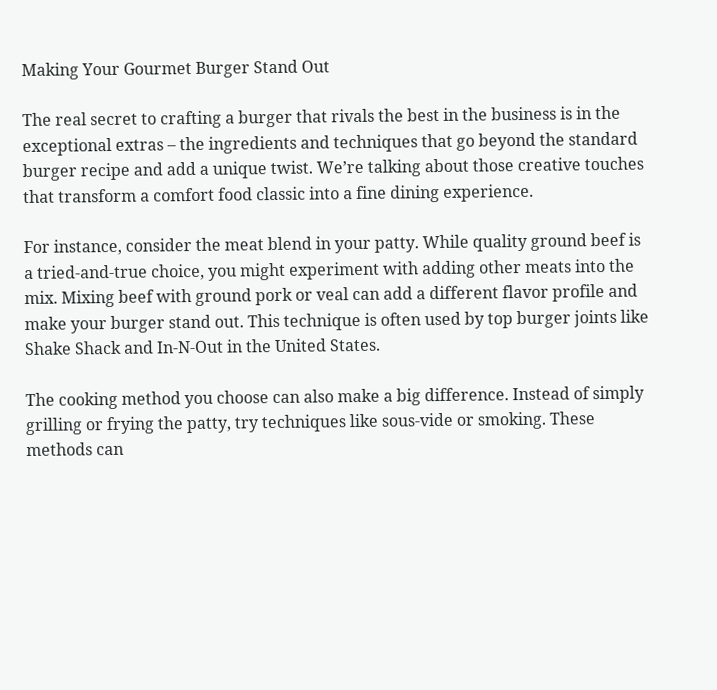Making Your Gourmet Burger Stand Out

The real secret to crafting a burger that rivals the best in the business is in the exceptional extras – the ingredients and techniques that go beyond the standard burger recipe and add a unique twist. We’re talking about those creative touches that transform a comfort food classic into a fine dining experience.

For instance, consider the meat blend in your patty. While quality ground beef is a tried-and-true choice, you might experiment with adding other meats into the mix. Mixing beef with ground pork or veal can add a different flavor profile and make your burger stand out. This technique is often used by top burger joints like Shake Shack and In-N-Out in the United States.

The cooking method you choose can also make a big difference. Instead of simply grilling or frying the patty, try techniques like sous-vide or smoking. These methods can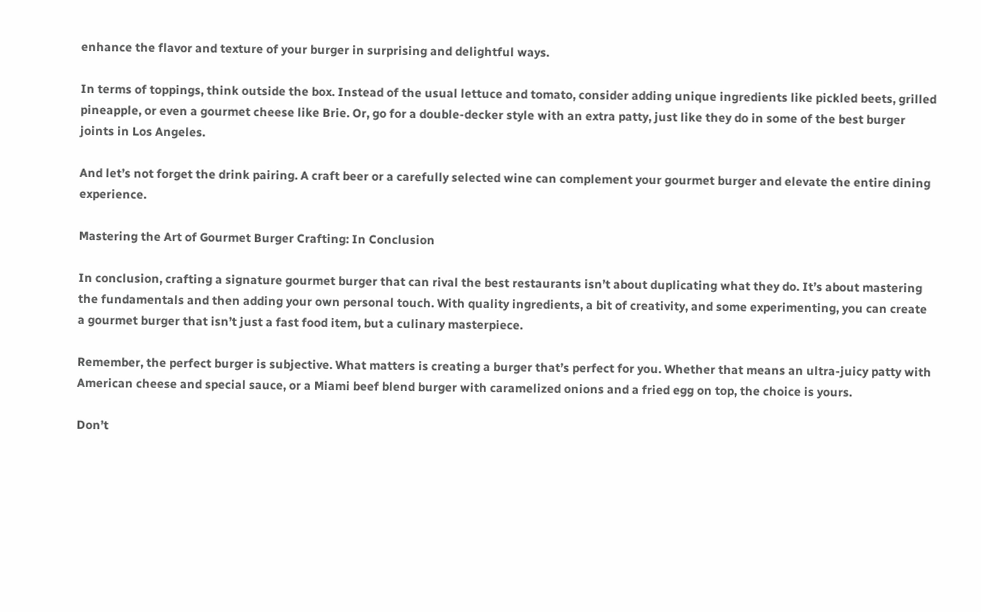enhance the flavor and texture of your burger in surprising and delightful ways.

In terms of toppings, think outside the box. Instead of the usual lettuce and tomato, consider adding unique ingredients like pickled beets, grilled pineapple, or even a gourmet cheese like Brie. Or, go for a double-decker style with an extra patty, just like they do in some of the best burger joints in Los Angeles.

And let’s not forget the drink pairing. A craft beer or a carefully selected wine can complement your gourmet burger and elevate the entire dining experience.

Mastering the Art of Gourmet Burger Crafting: In Conclusion

In conclusion, crafting a signature gourmet burger that can rival the best restaurants isn’t about duplicating what they do. It’s about mastering the fundamentals and then adding your own personal touch. With quality ingredients, a bit of creativity, and some experimenting, you can create a gourmet burger that isn’t just a fast food item, but a culinary masterpiece.

Remember, the perfect burger is subjective. What matters is creating a burger that’s perfect for you. Whether that means an ultra-juicy patty with American cheese and special sauce, or a Miami beef blend burger with caramelized onions and a fried egg on top, the choice is yours.

Don’t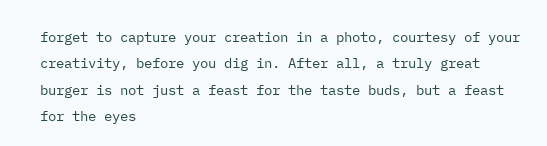forget to capture your creation in a photo, courtesy of your creativity, before you dig in. After all, a truly great burger is not just a feast for the taste buds, but a feast for the eyes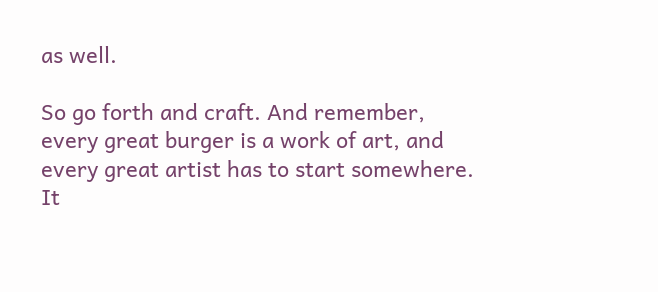as well.

So go forth and craft. And remember, every great burger is a work of art, and every great artist has to start somewhere. It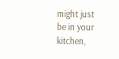might just be in your kitchen,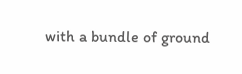with a bundle of ground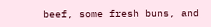beef, some fresh buns, and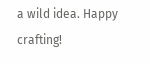a wild idea. Happy crafting!